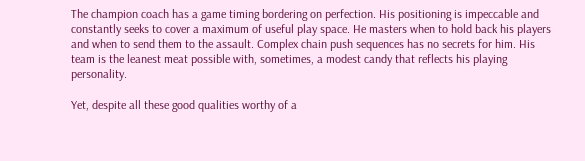The champion coach has a game timing bordering on perfection. His positioning is impeccable and constantly seeks to cover a maximum of useful play space. He masters when to hold back his players and when to send them to the assault. Complex chain push sequences has no secrets for him. His team is the leanest meat possible with, sometimes, a modest candy that reflects his playing personality.

Yet, despite all these good qualities worthy of a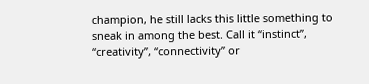champion, he still lacks this little something to sneak in among the best. Call it “instinct”, “creativity”, “connectivity” or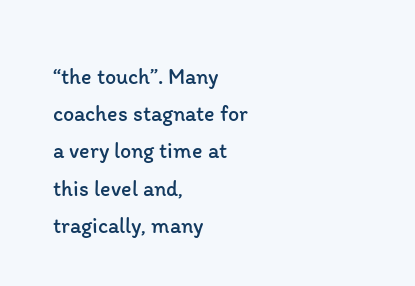“the touch”. Many coaches stagnate for a very long time at this level and, tragically, many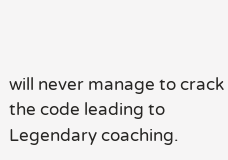will never manage to crack the code leading to Legendary coaching.